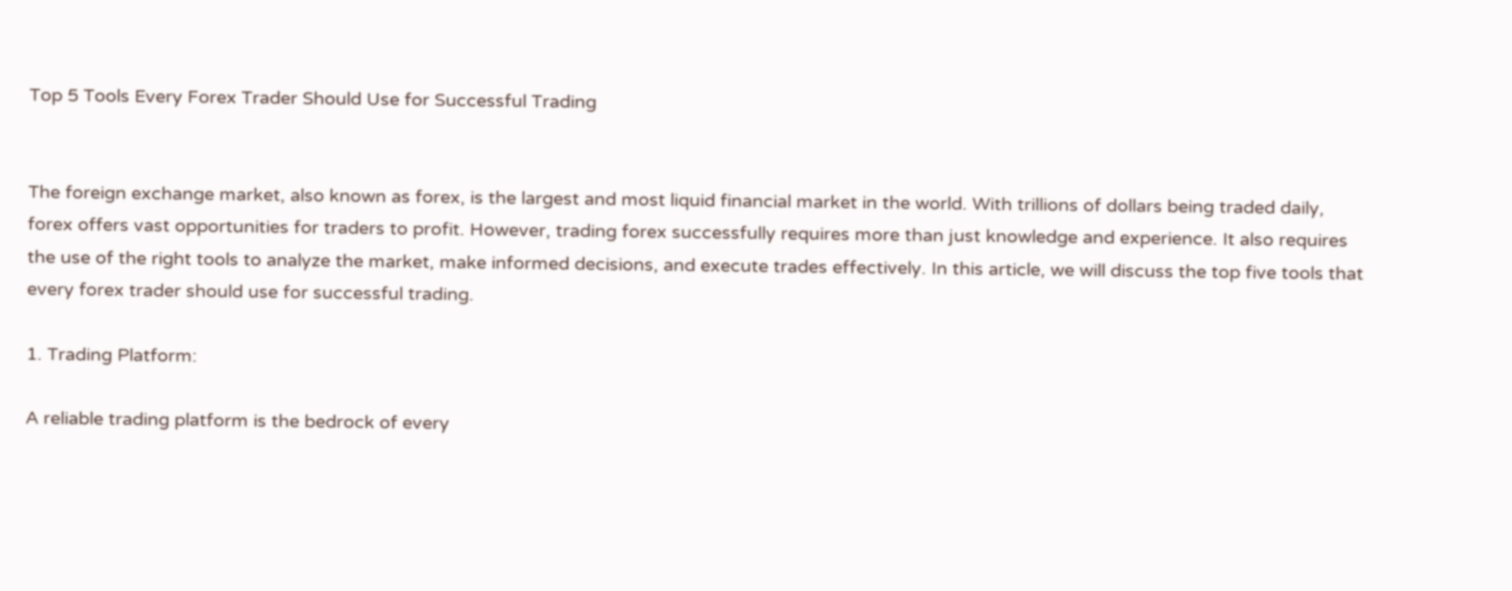Top 5 Tools Every Forex Trader Should Use for Successful Trading


The foreign exchange market, also known as forex, is the largest and most liquid financial market in the world. With trillions of dollars being traded daily, forex offers vast opportunities for traders to profit. However, trading forex successfully requires more than just knowledge and experience. It also requires the use of the right tools to analyze the market, make informed decisions, and execute trades effectively. In this article, we will discuss the top five tools that every forex trader should use for successful trading.

1. Trading Platform:

A reliable trading platform is the bedrock of every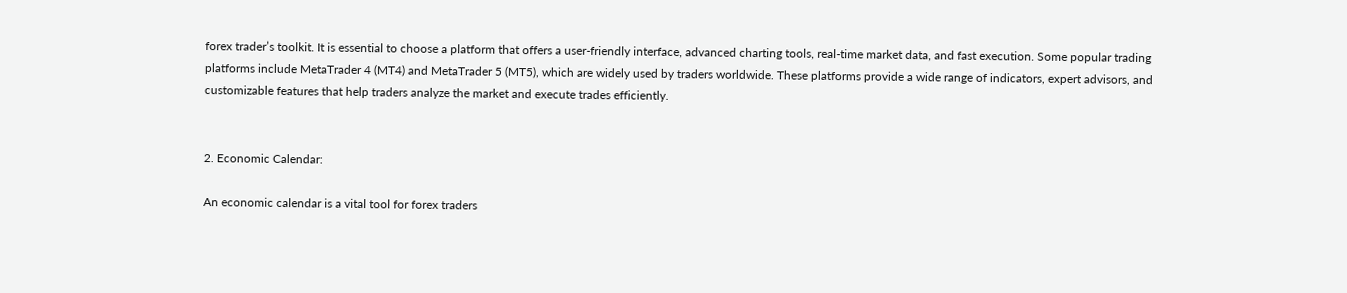forex trader’s toolkit. It is essential to choose a platform that offers a user-friendly interface, advanced charting tools, real-time market data, and fast execution. Some popular trading platforms include MetaTrader 4 (MT4) and MetaTrader 5 (MT5), which are widely used by traders worldwide. These platforms provide a wide range of indicators, expert advisors, and customizable features that help traders analyze the market and execute trades efficiently.


2. Economic Calendar:

An economic calendar is a vital tool for forex traders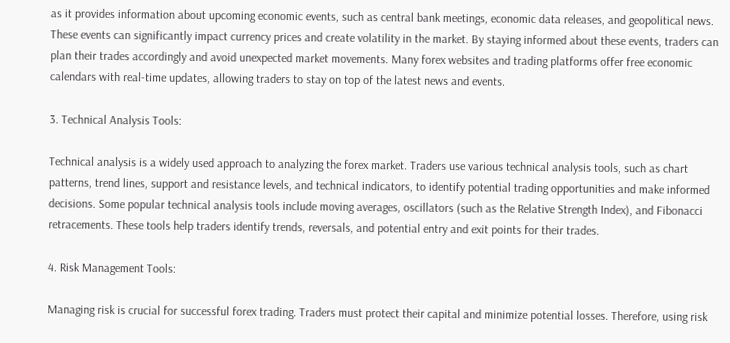as it provides information about upcoming economic events, such as central bank meetings, economic data releases, and geopolitical news. These events can significantly impact currency prices and create volatility in the market. By staying informed about these events, traders can plan their trades accordingly and avoid unexpected market movements. Many forex websites and trading platforms offer free economic calendars with real-time updates, allowing traders to stay on top of the latest news and events.

3. Technical Analysis Tools:

Technical analysis is a widely used approach to analyzing the forex market. Traders use various technical analysis tools, such as chart patterns, trend lines, support and resistance levels, and technical indicators, to identify potential trading opportunities and make informed decisions. Some popular technical analysis tools include moving averages, oscillators (such as the Relative Strength Index), and Fibonacci retracements. These tools help traders identify trends, reversals, and potential entry and exit points for their trades.

4. Risk Management Tools:

Managing risk is crucial for successful forex trading. Traders must protect their capital and minimize potential losses. Therefore, using risk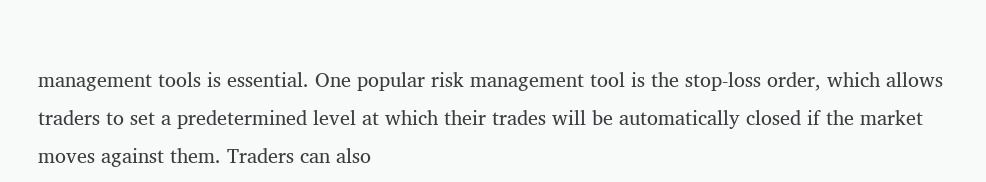management tools is essential. One popular risk management tool is the stop-loss order, which allows traders to set a predetermined level at which their trades will be automatically closed if the market moves against them. Traders can also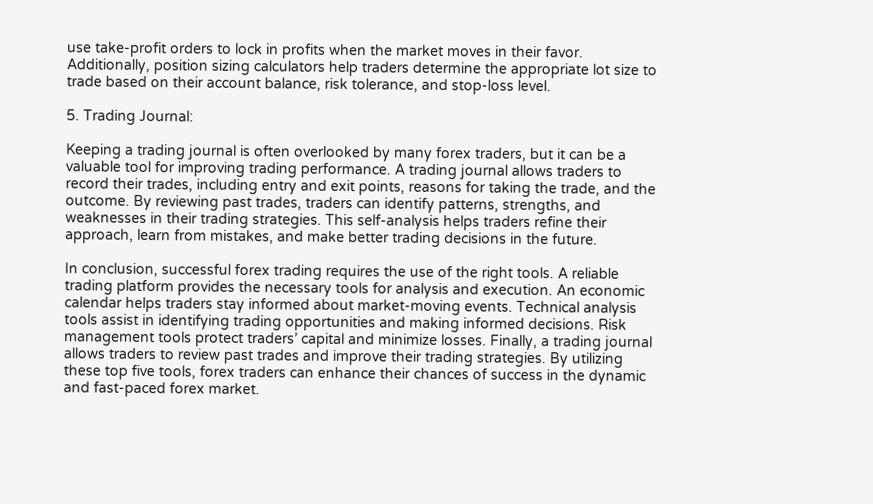use take-profit orders to lock in profits when the market moves in their favor. Additionally, position sizing calculators help traders determine the appropriate lot size to trade based on their account balance, risk tolerance, and stop-loss level.

5. Trading Journal:

Keeping a trading journal is often overlooked by many forex traders, but it can be a valuable tool for improving trading performance. A trading journal allows traders to record their trades, including entry and exit points, reasons for taking the trade, and the outcome. By reviewing past trades, traders can identify patterns, strengths, and weaknesses in their trading strategies. This self-analysis helps traders refine their approach, learn from mistakes, and make better trading decisions in the future.

In conclusion, successful forex trading requires the use of the right tools. A reliable trading platform provides the necessary tools for analysis and execution. An economic calendar helps traders stay informed about market-moving events. Technical analysis tools assist in identifying trading opportunities and making informed decisions. Risk management tools protect traders’ capital and minimize losses. Finally, a trading journal allows traders to review past trades and improve their trading strategies. By utilizing these top five tools, forex traders can enhance their chances of success in the dynamic and fast-paced forex market.